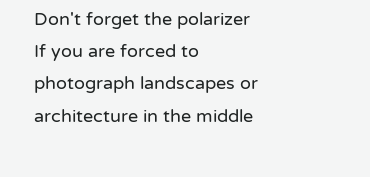Don't forget the polarizer
If you are forced to photograph landscapes or architecture in the middle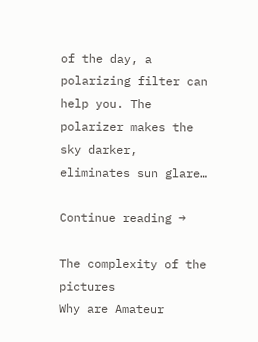of the day, a polarizing filter can help you. The polarizer makes the sky darker, eliminates sun glare…

Continue reading →

The complexity of the pictures
Why are Amateur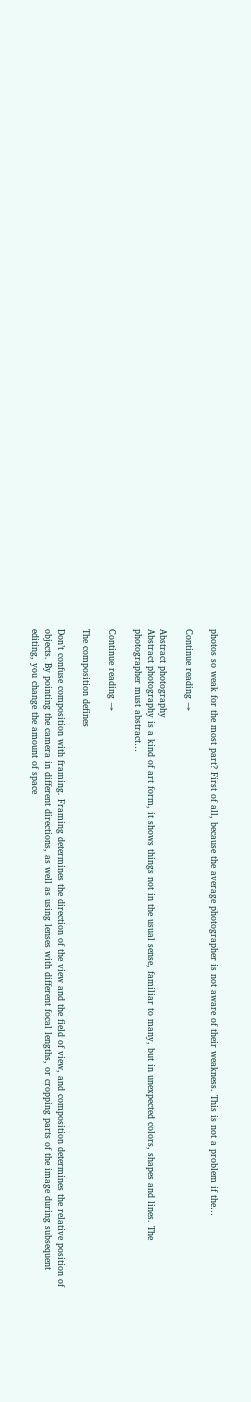photos so weak for the most part? First of all, because the average photographer is not aware of their weakness. This is not a problem if the…

Continue reading →

Abstract photography
Abstract photography is a kind of art form, it shows things not in the usual sense, familiar to many, but in unexpected colors, shapes and lines. The photographer must abstract…

Continue reading →

The composition defines

Don’t confuse composition with framing. Framing determines the direction of the view and the field of view, and composition determines the relative position of objects. By pointing the camera in different directions, as well as using lenses with different focal lengths, or cropping parts of the image during subsequent editing, you change the amount of space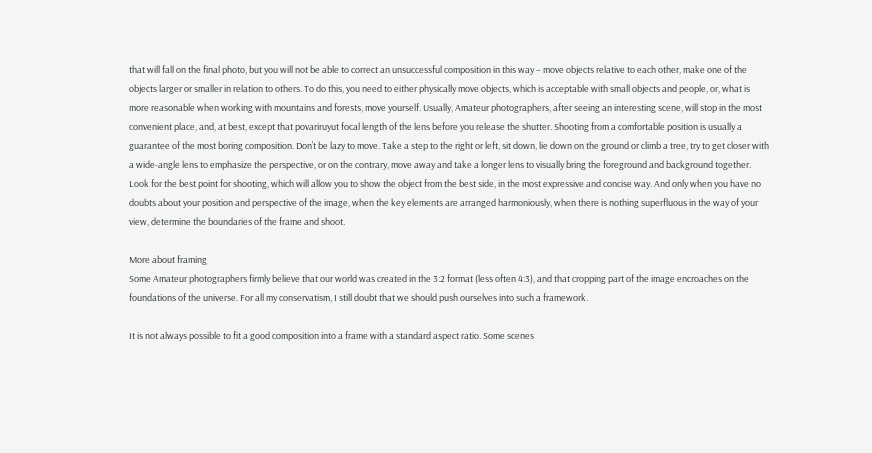that will fall on the final photo, but you will not be able to correct an unsuccessful composition in this way – move objects relative to each other, make one of the objects larger or smaller in relation to others. To do this, you need to either physically move objects, which is acceptable with small objects and people, or, what is more reasonable when working with mountains and forests, move yourself. Usually, Amateur photographers, after seeing an interesting scene, will stop in the most convenient place, and, at best, except that povariruyut focal length of the lens before you release the shutter. Shooting from a comfortable position is usually a guarantee of the most boring composition. Don’t be lazy to move. Take a step to the right or left, sit down, lie down on the ground or climb a tree, try to get closer with a wide-angle lens to emphasize the perspective, or on the contrary, move away and take a longer lens to visually bring the foreground and background together. Look for the best point for shooting, which will allow you to show the object from the best side, in the most expressive and concise way. And only when you have no doubts about your position and perspective of the image, when the key elements are arranged harmoniously, when there is nothing superfluous in the way of your view, determine the boundaries of the frame and shoot.

More about framing
Some Amateur photographers firmly believe that our world was created in the 3:2 format (less often 4:3), and that cropping part of the image encroaches on the foundations of the universe. For all my conservatism, I still doubt that we should push ourselves into such a framework.

It is not always possible to fit a good composition into a frame with a standard aspect ratio. Some scenes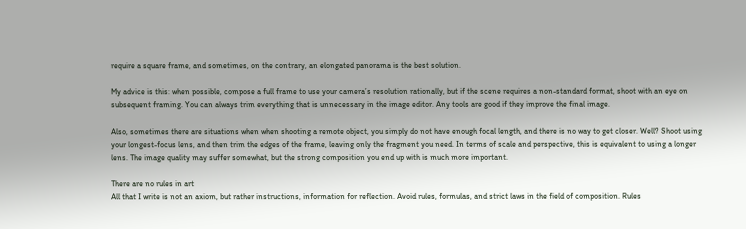require a square frame, and sometimes, on the contrary, an elongated panorama is the best solution.

My advice is this: when possible, compose a full frame to use your camera’s resolution rationally, but if the scene requires a non-standard format, shoot with an eye on subsequent framing. You can always trim everything that is unnecessary in the image editor. Any tools are good if they improve the final image.

Also, sometimes there are situations when when shooting a remote object, you simply do not have enough focal length, and there is no way to get closer. Well? Shoot using your longest-focus lens, and then trim the edges of the frame, leaving only the fragment you need. In terms of scale and perspective, this is equivalent to using a longer lens. The image quality may suffer somewhat, but the strong composition you end up with is much more important.

There are no rules in art
All that I write is not an axiom, but rather instructions, information for reflection. Avoid rules, formulas, and strict laws in the field of composition. Rules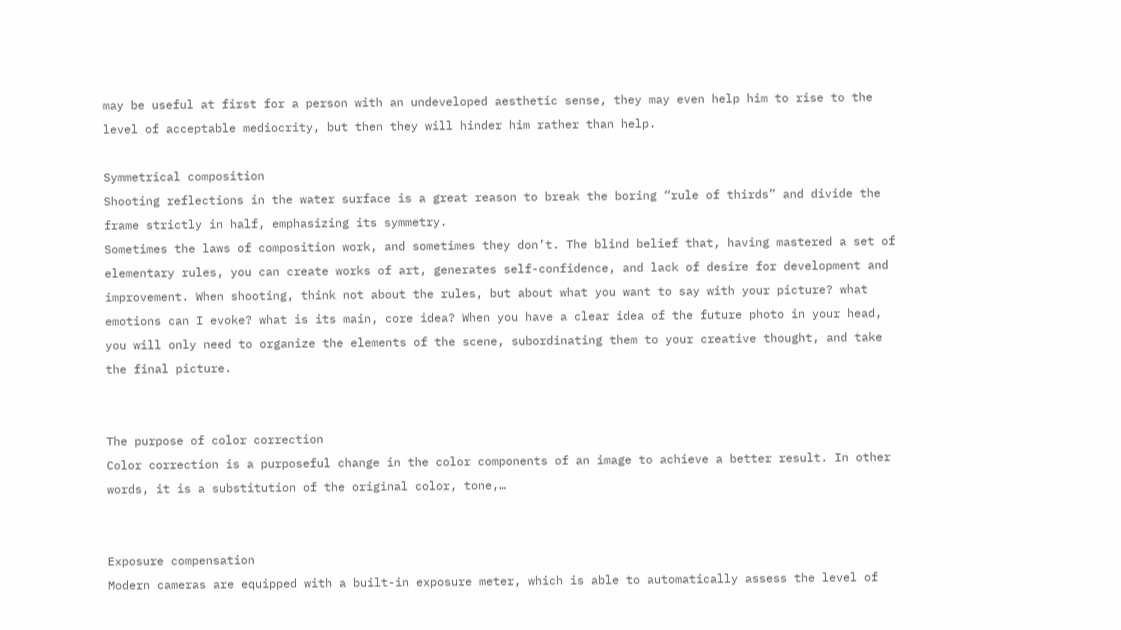may be useful at first for a person with an undeveloped aesthetic sense, they may even help him to rise to the level of acceptable mediocrity, but then they will hinder him rather than help.

Symmetrical composition
Shooting reflections in the water surface is a great reason to break the boring “rule of thirds” and divide the frame strictly in half, emphasizing its symmetry.
Sometimes the laws of composition work, and sometimes they don’t. The blind belief that, having mastered a set of elementary rules, you can create works of art, generates self-confidence, and lack of desire for development and improvement. When shooting, think not about the rules, but about what you want to say with your picture? what emotions can I evoke? what is its main, core idea? When you have a clear idea of the future photo in your head, you will only need to organize the elements of the scene, subordinating them to your creative thought, and take the final picture.


The purpose of color correction
Color correction is a purposeful change in the color components of an image to achieve a better result. In other words, it is a substitution of the original color, tone,…


Exposure compensation
Modern cameras are equipped with a built-in exposure meter, which is able to automatically assess the level of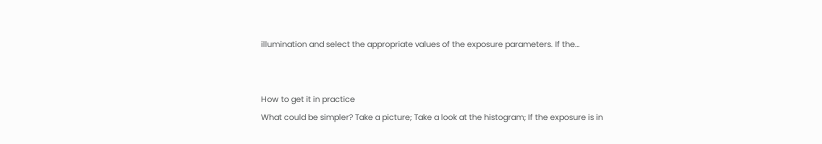illumination and select the appropriate values of the exposure parameters. If the…


How to get it in practice
What could be simpler? Take a picture; Take a look at the histogram; If the exposure is in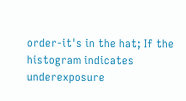order-it's in the hat; If the histogram indicates underexposure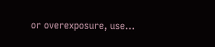or overexposure, use…